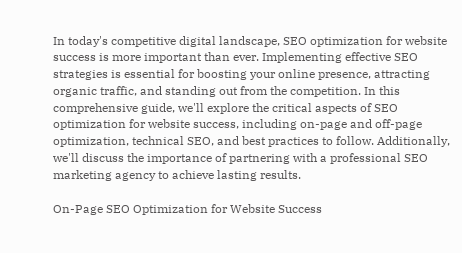In today's competitive digital landscape, SEO optimization for website success is more important than ever. Implementing effective SEO strategies is essential for boosting your online presence, attracting organic traffic, and standing out from the competition. In this comprehensive guide, we'll explore the critical aspects of SEO optimization for website success, including on-page and off-page optimization, technical SEO, and best practices to follow. Additionally, we'll discuss the importance of partnering with a professional SEO marketing agency to achieve lasting results.

On-Page SEO Optimization for Website Success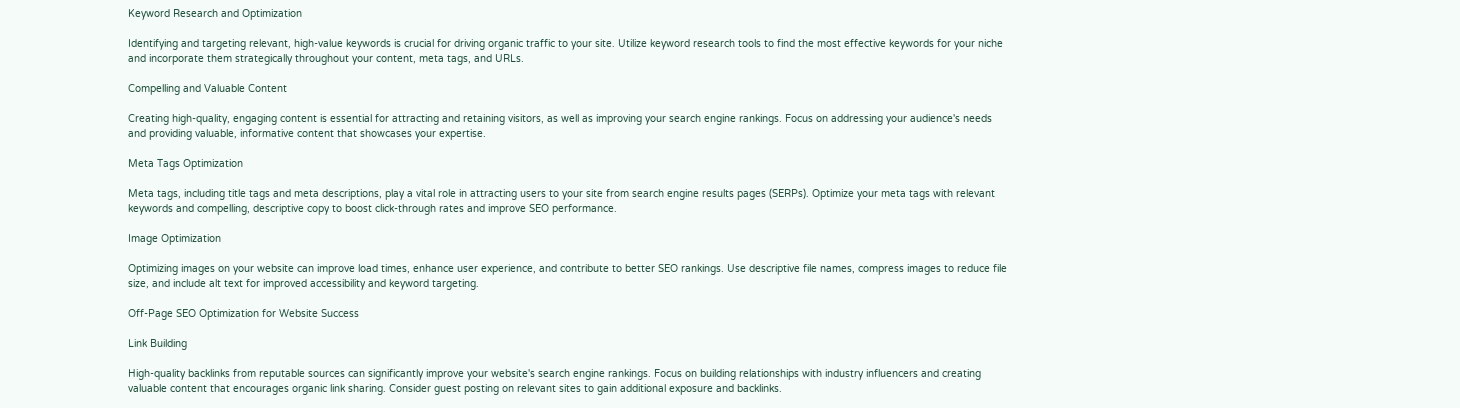Keyword Research and Optimization

Identifying and targeting relevant, high-value keywords is crucial for driving organic traffic to your site. Utilize keyword research tools to find the most effective keywords for your niche and incorporate them strategically throughout your content, meta tags, and URLs.

Compelling and Valuable Content

Creating high-quality, engaging content is essential for attracting and retaining visitors, as well as improving your search engine rankings. Focus on addressing your audience's needs and providing valuable, informative content that showcases your expertise.

Meta Tags Optimization

Meta tags, including title tags and meta descriptions, play a vital role in attracting users to your site from search engine results pages (SERPs). Optimize your meta tags with relevant keywords and compelling, descriptive copy to boost click-through rates and improve SEO performance.

Image Optimization

Optimizing images on your website can improve load times, enhance user experience, and contribute to better SEO rankings. Use descriptive file names, compress images to reduce file size, and include alt text for improved accessibility and keyword targeting.

Off-Page SEO Optimization for Website Success

Link Building

High-quality backlinks from reputable sources can significantly improve your website's search engine rankings. Focus on building relationships with industry influencers and creating valuable content that encourages organic link sharing. Consider guest posting on relevant sites to gain additional exposure and backlinks.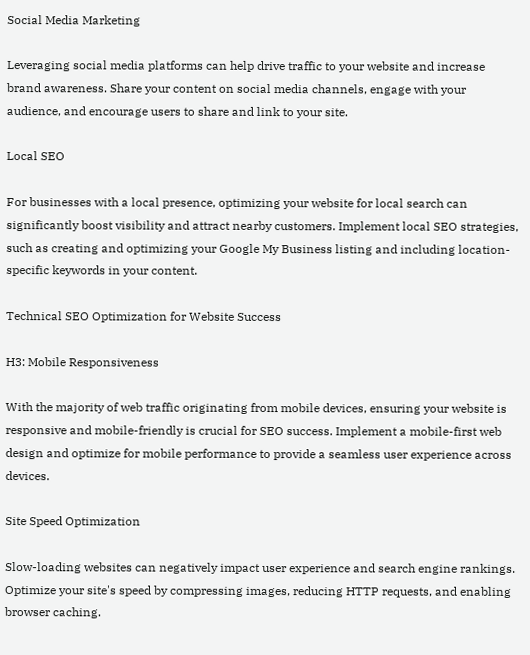Social Media Marketing

Leveraging social media platforms can help drive traffic to your website and increase brand awareness. Share your content on social media channels, engage with your audience, and encourage users to share and link to your site.

Local SEO

For businesses with a local presence, optimizing your website for local search can significantly boost visibility and attract nearby customers. Implement local SEO strategies, such as creating and optimizing your Google My Business listing and including location-specific keywords in your content.

Technical SEO Optimization for Website Success

H3: Mobile Responsiveness

With the majority of web traffic originating from mobile devices, ensuring your website is responsive and mobile-friendly is crucial for SEO success. Implement a mobile-first web design and optimize for mobile performance to provide a seamless user experience across devices.

Site Speed Optimization

Slow-loading websites can negatively impact user experience and search engine rankings. Optimize your site's speed by compressing images, reducing HTTP requests, and enabling browser caching.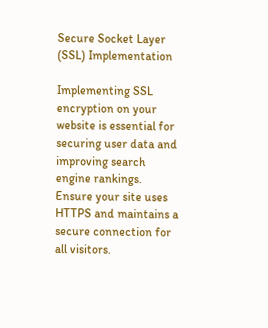Secure Socket Layer (SSL) Implementation

Implementing SSL encryption on your website is essential for securing user data and improving search engine rankings. Ensure your site uses HTTPS and maintains a secure connection for all visitors.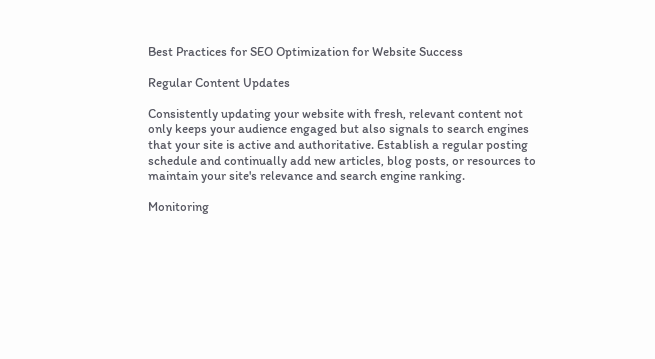Best Practices for SEO Optimization for Website Success

Regular Content Updates

Consistently updating your website with fresh, relevant content not only keeps your audience engaged but also signals to search engines that your site is active and authoritative. Establish a regular posting schedule and continually add new articles, blog posts, or resources to maintain your site's relevance and search engine ranking.

Monitoring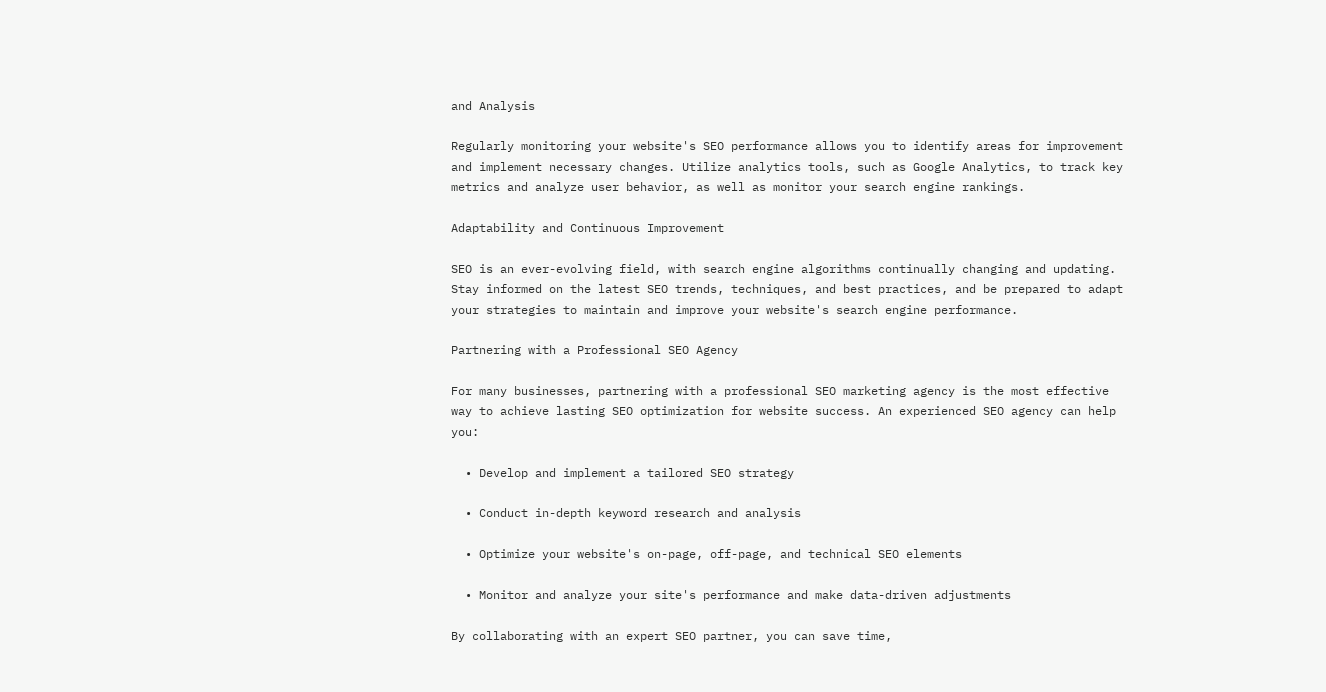and Analysis

Regularly monitoring your website's SEO performance allows you to identify areas for improvement and implement necessary changes. Utilize analytics tools, such as Google Analytics, to track key metrics and analyze user behavior, as well as monitor your search engine rankings.

Adaptability and Continuous Improvement

SEO is an ever-evolving field, with search engine algorithms continually changing and updating. Stay informed on the latest SEO trends, techniques, and best practices, and be prepared to adapt your strategies to maintain and improve your website's search engine performance.

Partnering with a Professional SEO Agency

For many businesses, partnering with a professional SEO marketing agency is the most effective way to achieve lasting SEO optimization for website success. An experienced SEO agency can help you:

  • Develop and implement a tailored SEO strategy

  • Conduct in-depth keyword research and analysis

  • Optimize your website's on-page, off-page, and technical SEO elements

  • Monitor and analyze your site's performance and make data-driven adjustments

By collaborating with an expert SEO partner, you can save time,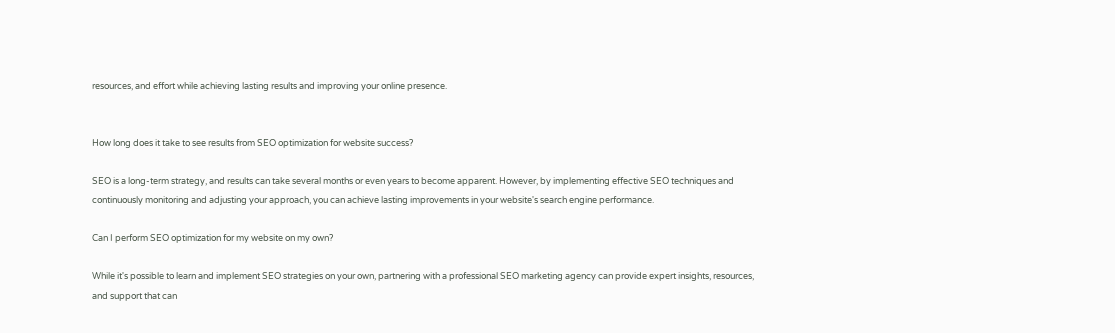resources, and effort while achieving lasting results and improving your online presence.


How long does it take to see results from SEO optimization for website success?

SEO is a long-term strategy, and results can take several months or even years to become apparent. However, by implementing effective SEO techniques and continuously monitoring and adjusting your approach, you can achieve lasting improvements in your website's search engine performance.

Can I perform SEO optimization for my website on my own?

While it's possible to learn and implement SEO strategies on your own, partnering with a professional SEO marketing agency can provide expert insights, resources, and support that can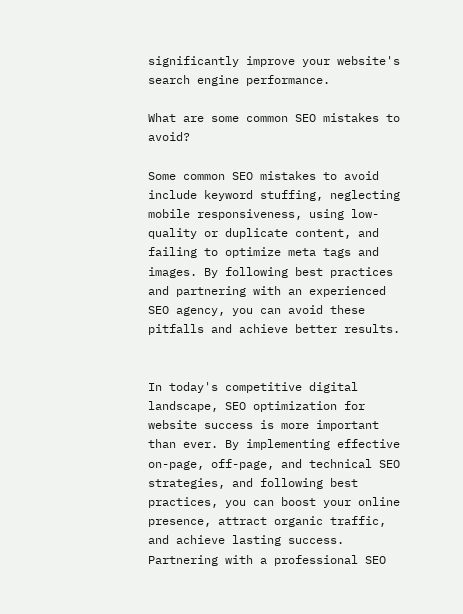significantly improve your website's search engine performance.

What are some common SEO mistakes to avoid?

Some common SEO mistakes to avoid include keyword stuffing, neglecting mobile responsiveness, using low-quality or duplicate content, and failing to optimize meta tags and images. By following best practices and partnering with an experienced SEO agency, you can avoid these pitfalls and achieve better results.


In today's competitive digital landscape, SEO optimization for website success is more important than ever. By implementing effective on-page, off-page, and technical SEO strategies, and following best practices, you can boost your online presence, attract organic traffic, and achieve lasting success. Partnering with a professional SEO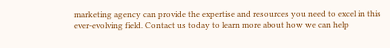marketing agency can provide the expertise and resources you need to excel in this ever-evolving field. Contact us today to learn more about how we can help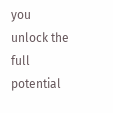you unlock the full potential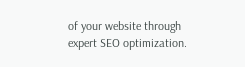of your website through expert SEO optimization.